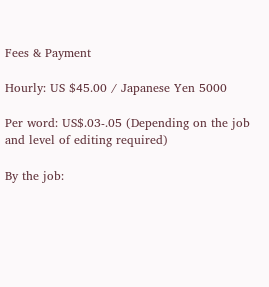Fees & Payment

Hourly: US $45.00 / Japanese Yen 5000

Per word: US$.03-.05 (Depending on the job and level of editing required)

By the job: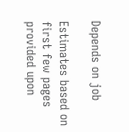Depends on job

Estimates based on first few pages provided upon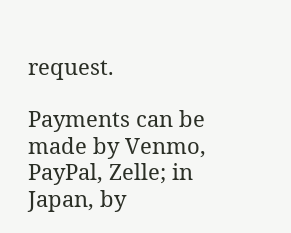request.

Payments can be made by Venmo, PayPal, Zelle; in Japan, by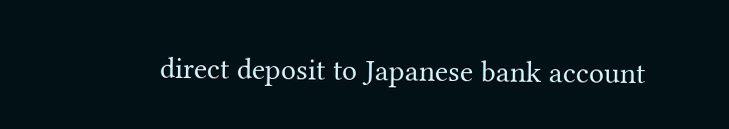direct deposit to Japanese bank account